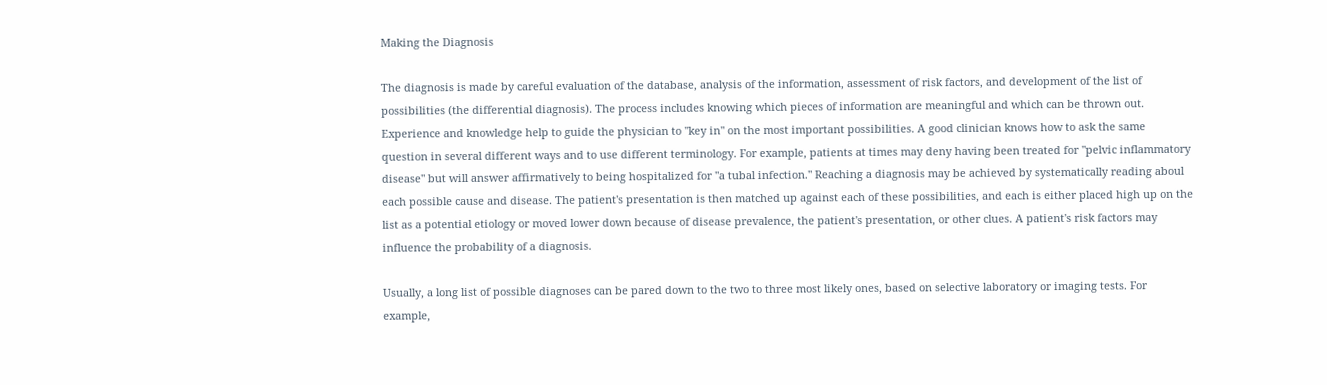Making the Diagnosis

The diagnosis is made by careful evaluation of the database, analysis of the information, assessment of risk factors, and development of the list of possibilities (the differential diagnosis). The process includes knowing which pieces of information are meaningful and which can be thrown out. Experience and knowledge help to guide the physician to "key in" on the most important possibilities. A good clinician knows how to ask the same question in several different ways and to use different terminology. For example, patients at times may deny having been treated for "pelvic inflammatory disease" but will answer affirmatively to being hospitalized for "a tubal infection." Reaching a diagnosis may be achieved by systematically reading aboul each possible cause and disease. The patient's presentation is then matched up against each of these possibilities, and each is either placed high up on the list as a potential etiology or moved lower down because of disease prevalence, the patient's presentation, or other clues. A patient's risk factors may influence the probability of a diagnosis.

Usually, a long list of possible diagnoses can be pared down to the two to three most likely ones, based on selective laboratory or imaging tests. For example,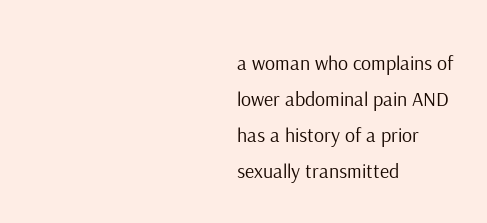a woman who complains of lower abdominal pain AND has a history of a prior sexually transmitted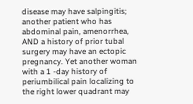disease may have salpingitis; another patient who has abdominal pain, amenorrhea, AND a history of prior tubal surgery may have an ectopic pregnancy. Yet another woman with a 1 -day history of periumbilical pain localizing to the right lower quadrant may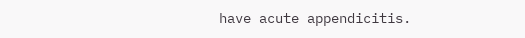have acute appendicitis.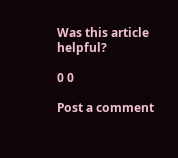Was this article helpful?

0 0

Post a comment